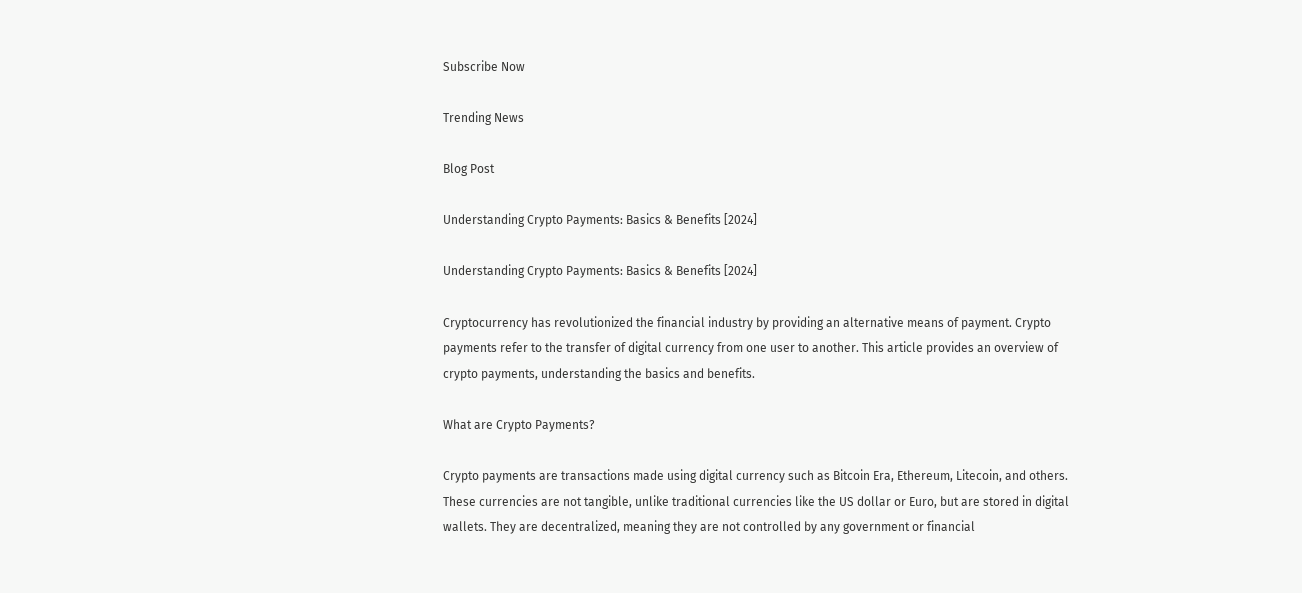Subscribe Now

Trending News

Blog Post

Understanding Crypto Payments: Basics & Benefits [2024]

Understanding Crypto Payments: Basics & Benefits [2024]

Cryptocurrency has revolutionized the financial industry by providing an alternative means of payment. Crypto payments refer to the transfer of digital currency from one user to another. This article provides an overview of crypto payments, understanding the basics and benefits.

What are Crypto Payments?

Crypto payments are transactions made using digital currency such as Bitcoin Era, Ethereum, Litecoin, and others. These currencies are not tangible, unlike traditional currencies like the US dollar or Euro, but are stored in digital wallets. They are decentralized, meaning they are not controlled by any government or financial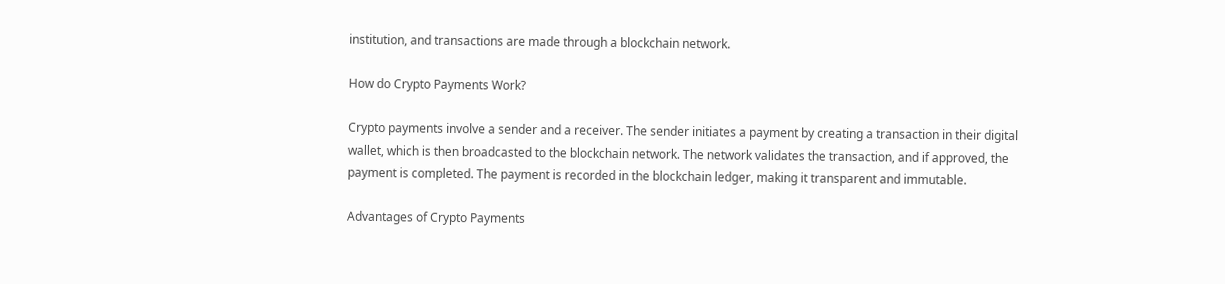institution, and transactions are made through a blockchain network.

How do Crypto Payments Work?

Crypto payments involve a sender and a receiver. The sender initiates a payment by creating a transaction in their digital wallet, which is then broadcasted to the blockchain network. The network validates the transaction, and if approved, the payment is completed. The payment is recorded in the blockchain ledger, making it transparent and immutable.

Advantages of Crypto Payments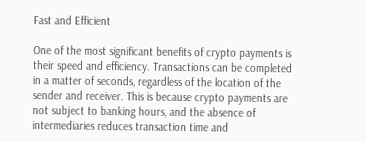Fast and Efficient

One of the most significant benefits of crypto payments is their speed and efficiency. Transactions can be completed in a matter of seconds, regardless of the location of the sender and receiver. This is because crypto payments are not subject to banking hours, and the absence of intermediaries reduces transaction time and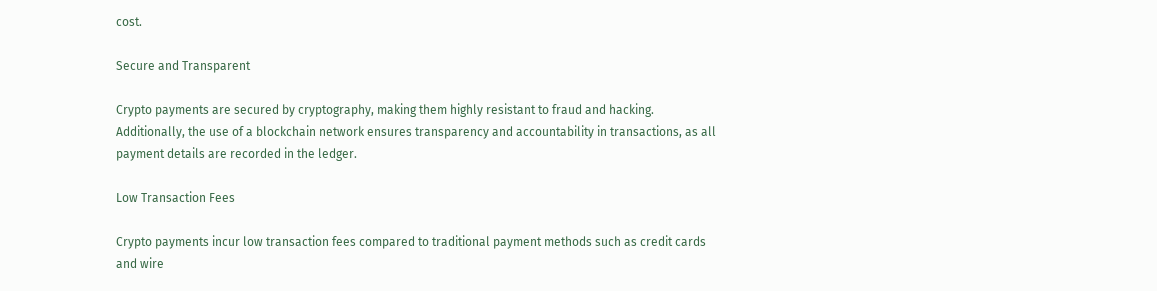cost.

Secure and Transparent

Crypto payments are secured by cryptography, making them highly resistant to fraud and hacking. Additionally, the use of a blockchain network ensures transparency and accountability in transactions, as all payment details are recorded in the ledger.

Low Transaction Fees

Crypto payments incur low transaction fees compared to traditional payment methods such as credit cards and wire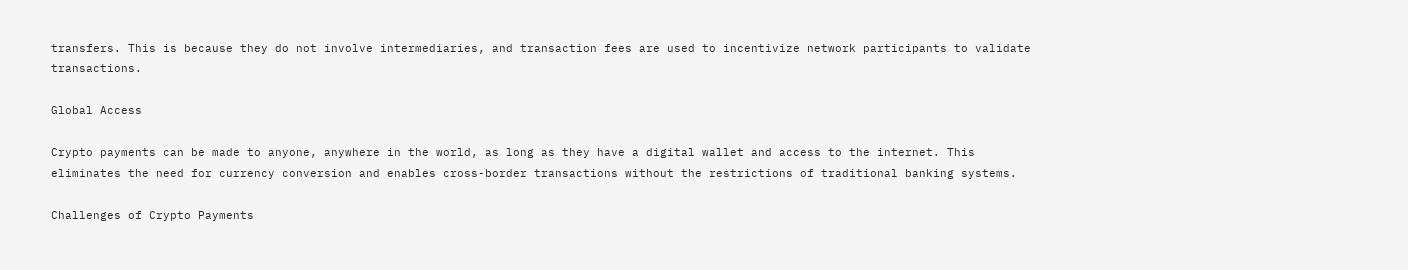transfers. This is because they do not involve intermediaries, and transaction fees are used to incentivize network participants to validate transactions.

Global Access

Crypto payments can be made to anyone, anywhere in the world, as long as they have a digital wallet and access to the internet. This eliminates the need for currency conversion and enables cross-border transactions without the restrictions of traditional banking systems.

Challenges of Crypto Payments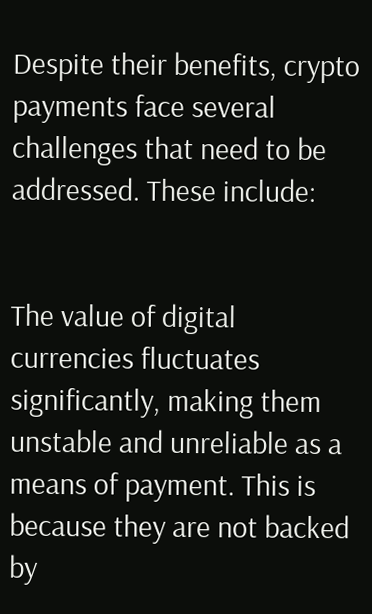Despite their benefits, crypto payments face several challenges that need to be addressed. These include:


The value of digital currencies fluctuates significantly, making them unstable and unreliable as a means of payment. This is because they are not backed by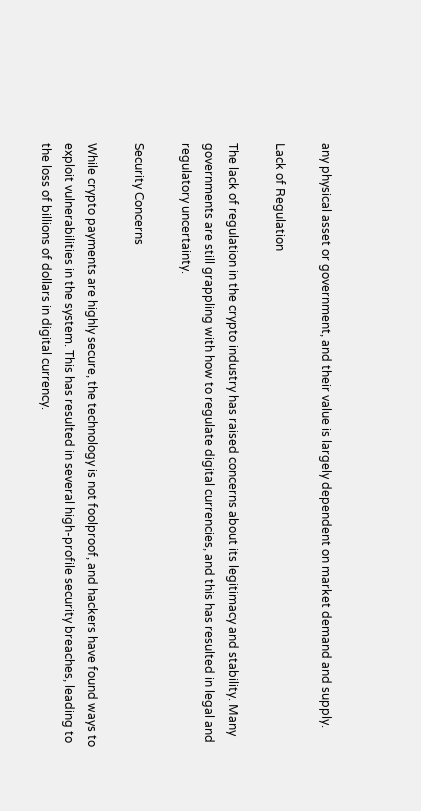any physical asset or government, and their value is largely dependent on market demand and supply.

Lack of Regulation

The lack of regulation in the crypto industry has raised concerns about its legitimacy and stability. Many governments are still grappling with how to regulate digital currencies, and this has resulted in legal and regulatory uncertainty.

Security Concerns

While crypto payments are highly secure, the technology is not foolproof, and hackers have found ways to exploit vulnerabilities in the system. This has resulted in several high-profile security breaches, leading to the loss of billions of dollars in digital currency.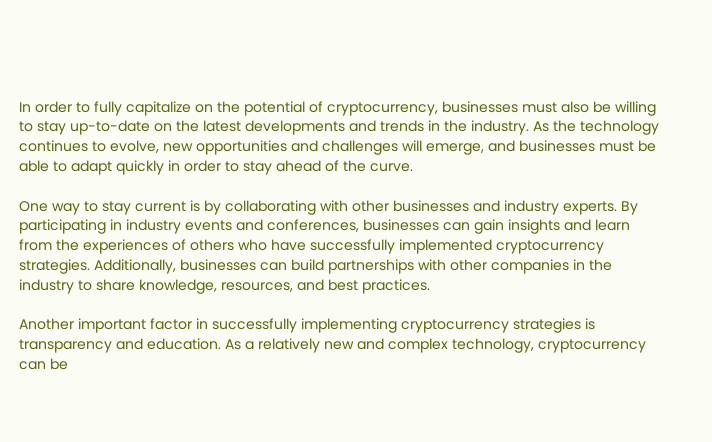In order to fully capitalize on the potential of cryptocurrency, businesses must also be willing to stay up-to-date on the latest developments and trends in the industry. As the technology continues to evolve, new opportunities and challenges will emerge, and businesses must be able to adapt quickly in order to stay ahead of the curve.

One way to stay current is by collaborating with other businesses and industry experts. By participating in industry events and conferences, businesses can gain insights and learn from the experiences of others who have successfully implemented cryptocurrency strategies. Additionally, businesses can build partnerships with other companies in the industry to share knowledge, resources, and best practices.

Another important factor in successfully implementing cryptocurrency strategies is transparency and education. As a relatively new and complex technology, cryptocurrency can be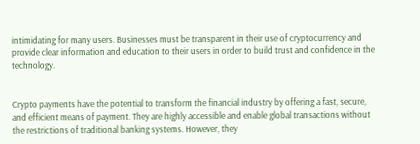intimidating for many users. Businesses must be transparent in their use of cryptocurrency and provide clear information and education to their users in order to build trust and confidence in the technology.


Crypto payments have the potential to transform the financial industry by offering a fast, secure, and efficient means of payment. They are highly accessible and enable global transactions without the restrictions of traditional banking systems. However, they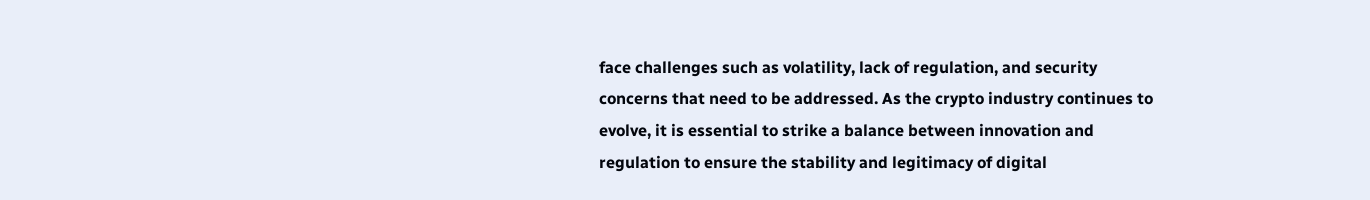face challenges such as volatility, lack of regulation, and security concerns that need to be addressed. As the crypto industry continues to evolve, it is essential to strike a balance between innovation and regulation to ensure the stability and legitimacy of digital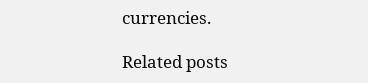currencies.

Related posts